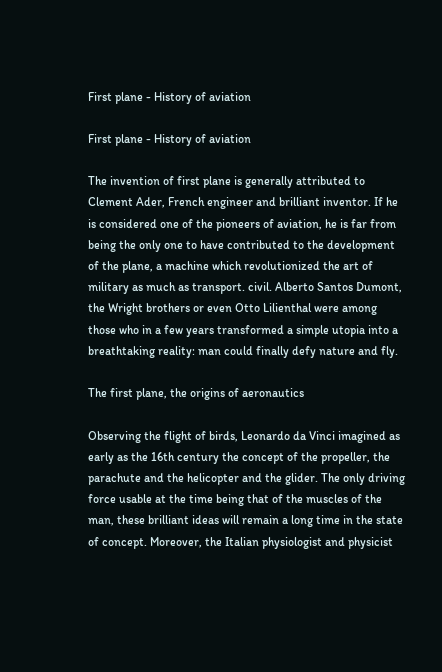First plane - History of aviation

First plane - History of aviation

The invention of first plane is generally attributed to Clement Ader, French engineer and brilliant inventor. If he is considered one of the pioneers of aviation, he is far from being the only one to have contributed to the development of the plane, a machine which revolutionized the art of military as much as transport. civil. Alberto Santos Dumont, the Wright brothers or even Otto Lilienthal were among those who in a few years transformed a simple utopia into a breathtaking reality: man could finally defy nature and fly.

The first plane, the origins of aeronautics

Observing the flight of birds, Leonardo da Vinci imagined as early as the 16th century the concept of the propeller, the parachute and the helicopter and the glider. The only driving force usable at the time being that of the muscles of the man, these brilliant ideas will remain a long time in the state of concept. Moreover, the Italian physiologist and physicist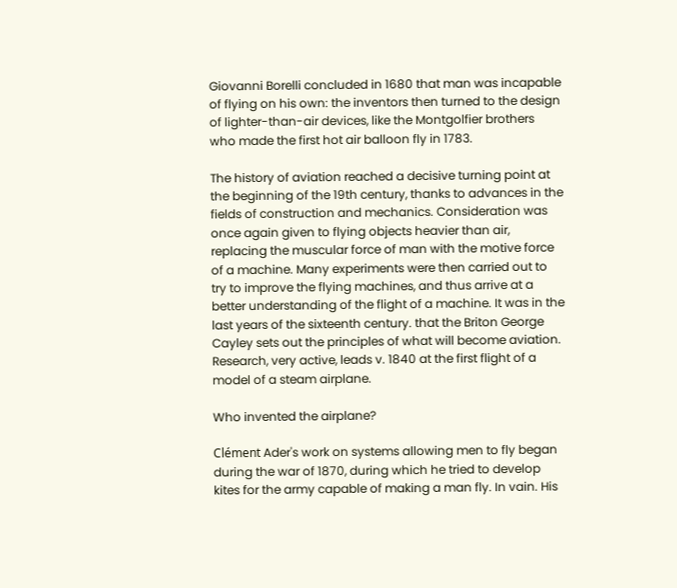Giovanni Borelli concluded in 1680 that man was incapable of flying on his own: the inventors then turned to the design of lighter-than-air devices, like the Montgolfier brothers who made the first hot air balloon fly in 1783.

The history of aviation reached a decisive turning point at the beginning of the 19th century, thanks to advances in the fields of construction and mechanics. Consideration was once again given to flying objects heavier than air, replacing the muscular force of man with the motive force of a machine. Many experiments were then carried out to try to improve the flying machines, and thus arrive at a better understanding of the flight of a machine. It was in the last years of the sixteenth century. that the Briton George Cayley sets out the principles of what will become aviation. Research, very active, leads v. 1840 at the first flight of a model of a steam airplane.

Who invented the airplane?

Clément Ader's work on systems allowing men to fly began during the war of 1870, during which he tried to develop kites for the army capable of making a man fly. In vain. His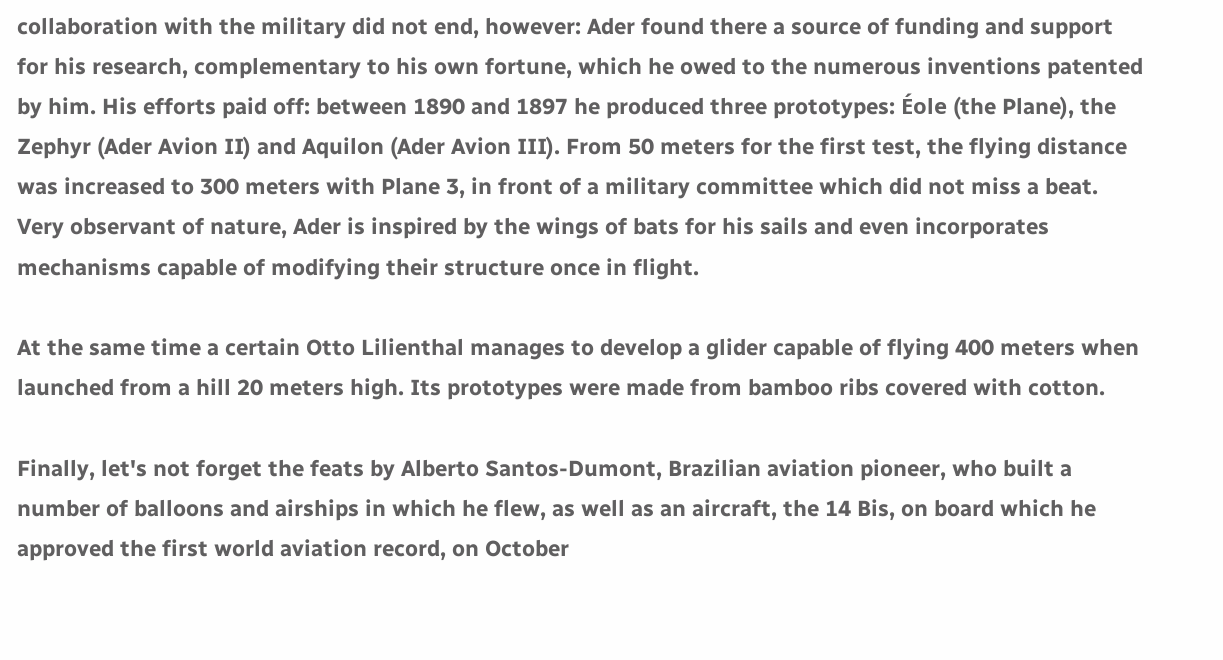collaboration with the military did not end, however: Ader found there a source of funding and support for his research, complementary to his own fortune, which he owed to the numerous inventions patented by him. His efforts paid off: between 1890 and 1897 he produced three prototypes: Éole (the Plane), the Zephyr (Ader Avion II) and Aquilon (Ader Avion III). From 50 meters for the first test, the flying distance was increased to 300 meters with Plane 3, in front of a military committee which did not miss a beat. Very observant of nature, Ader is inspired by the wings of bats for his sails and even incorporates mechanisms capable of modifying their structure once in flight.

At the same time a certain Otto Lilienthal manages to develop a glider capable of flying 400 meters when launched from a hill 20 meters high. Its prototypes were made from bamboo ribs covered with cotton.

Finally, let's not forget the feats by Alberto Santos-Dumont, Brazilian aviation pioneer, who built a number of balloons and airships in which he flew, as well as an aircraft, the 14 Bis, on board which he approved the first world aviation record, on October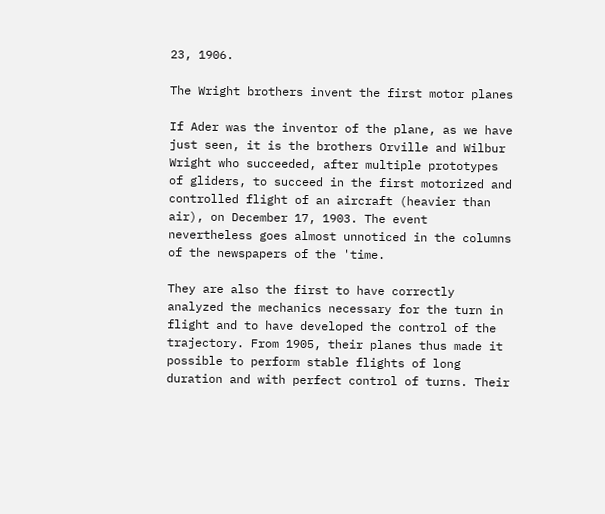23, 1906.

The Wright brothers invent the first motor planes

If Ader was the inventor of the plane, as we have just seen, it is the brothers Orville and Wilbur Wright who succeeded, after multiple prototypes of gliders, to succeed in the first motorized and controlled flight of an aircraft (heavier than air), on December 17, 1903. The event nevertheless goes almost unnoticed in the columns of the newspapers of the 'time.

They are also the first to have correctly analyzed the mechanics necessary for the turn in flight and to have developed the control of the trajectory. From 1905, their planes thus made it possible to perform stable flights of long duration and with perfect control of turns. Their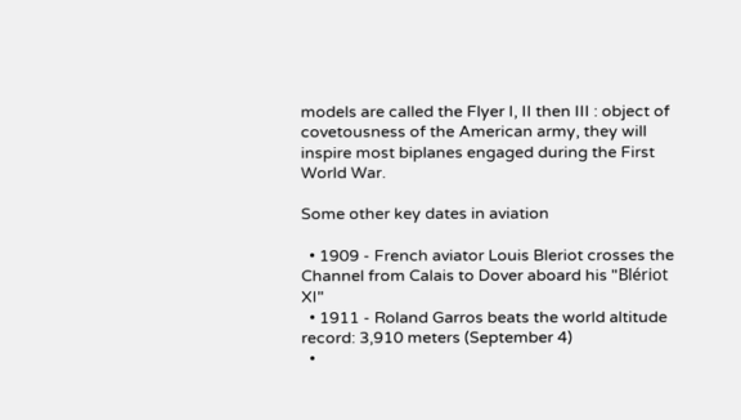models are called the Flyer I, II then III : object of covetousness of the American army, they will inspire most biplanes engaged during the First World War.

Some other key dates in aviation

  • 1909 - French aviator Louis Bleriot crosses the Channel from Calais to Dover aboard his "Blériot XI"
  • 1911 - Roland Garros beats the world altitude record: 3,910 meters (September 4)
  •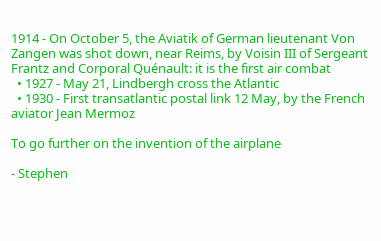1914 - On October 5, the Aviatik of German lieutenant Von Zangen was shot down, near Reims, by Voisin III of Sergeant Frantz and Corporal Quénault: it is the first air combat
  • 1927 - May 21, Lindbergh cross the Atlantic
  • 1930 - First transatlantic postal link 12 May, by the French aviator Jean Mermoz

To go further on the invention of the airplane

- Stephen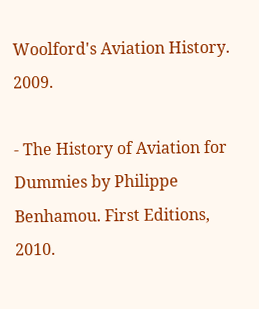Woolford's Aviation History. 2009.

- The History of Aviation for Dummies by Philippe Benhamou. First Editions, 2010.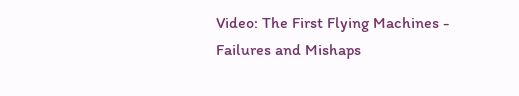Video: The First Flying Machines - Failures and Mishaps